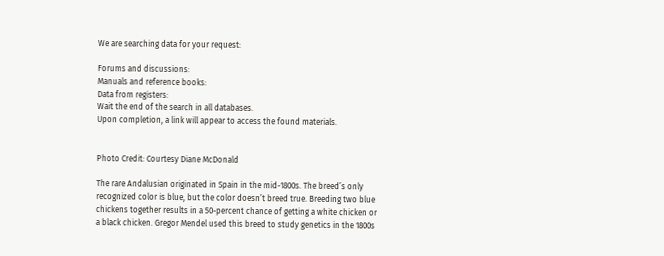We are searching data for your request:

Forums and discussions:
Manuals and reference books:
Data from registers:
Wait the end of the search in all databases.
Upon completion, a link will appear to access the found materials.


Photo Credit: Courtesy Diane McDonald

The rare Andalusian originated in Spain in the mid-1800s. The breed’s only recognized color is blue, but the color doesn’t breed true. Breeding two blue chickens together results in a 50-percent chance of getting a white chicken or a black chicken. Gregor Mendel used this breed to study genetics in the 1800s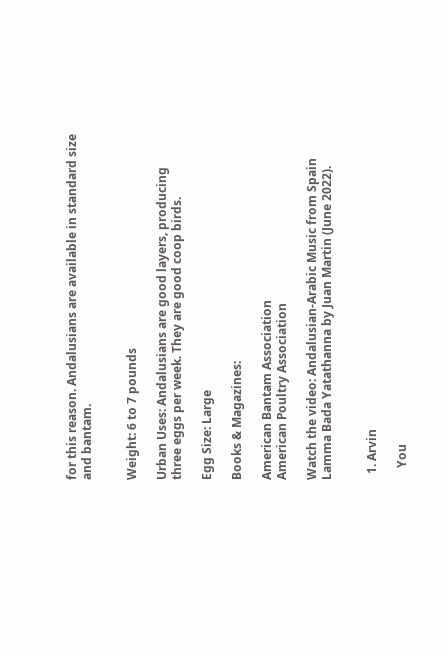for this reason. Andalusians are available in standard size and bantam.


Weight: 6 to 7 pounds

Urban Uses: Andalusians are good layers, producing three eggs per week. They are good coop birds.

Egg Size: Large

Books & Magazines:

American Bantam Association
American Poultry Association

Watch the video: Andalusian-Arabic Music from Spain Lamma Bada Yatathanna by Juan Martin (June 2022).


  1. Arvin

    You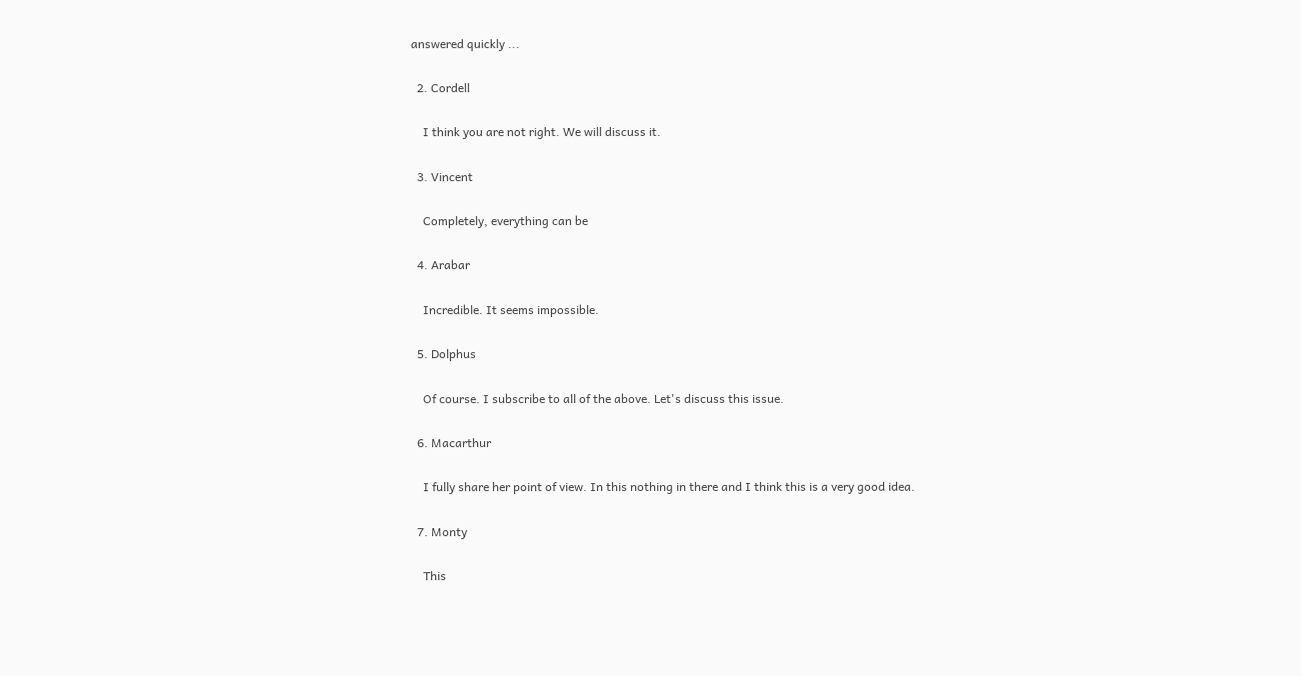answered quickly ...

  2. Cordell

    I think you are not right. We will discuss it.

  3. Vincent

    Completely, everything can be

  4. Arabar

    Incredible. It seems impossible.

  5. Dolphus

    Of course. I subscribe to all of the above. Let's discuss this issue.

  6. Macarthur

    I fully share her point of view. In this nothing in there and I think this is a very good idea.

  7. Monty

    This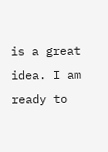is a great idea. I am ready to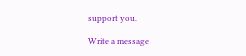support you.

Write a message